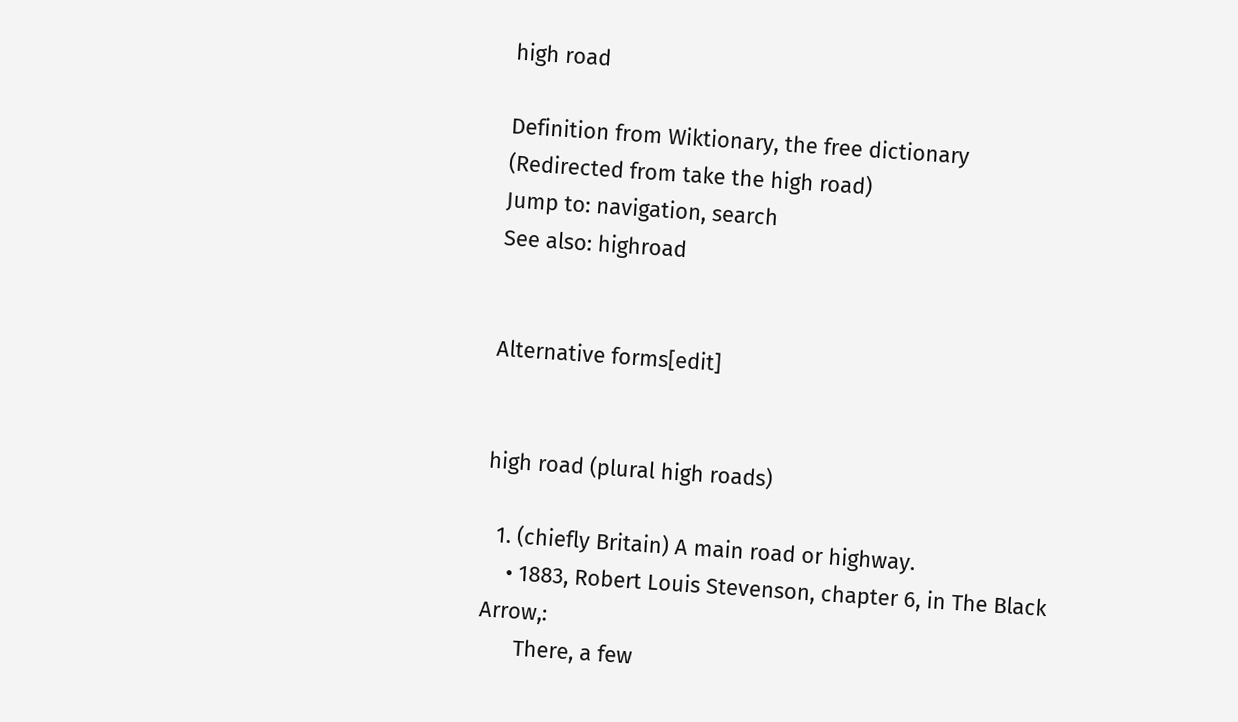high road

Definition from Wiktionary, the free dictionary
(Redirected from take the high road)
Jump to: navigation, search
See also: highroad


Alternative forms[edit]


high road (plural high roads)

  1. (chiefly Britain) A main road or highway.
    • 1883, Robert Louis Stevenson, chapter 6, in The Black Arrow,:
      There, a few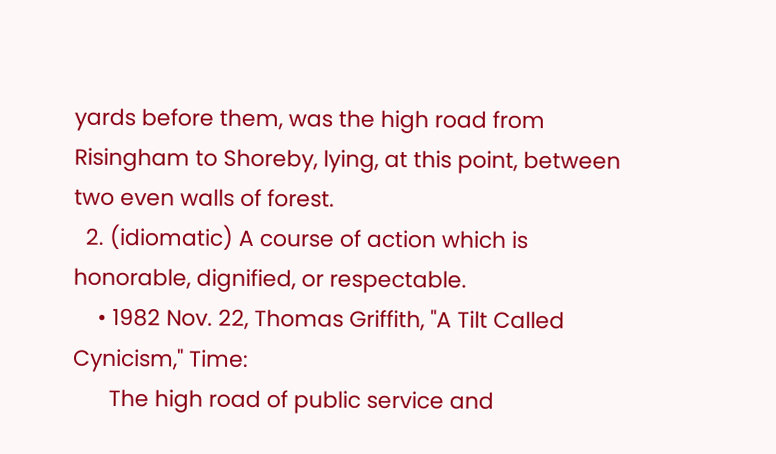yards before them, was the high road from Risingham to Shoreby, lying, at this point, between two even walls of forest.
  2. (idiomatic) A course of action which is honorable, dignified, or respectable.
    • 1982 Nov. 22, Thomas Griffith, "A Tilt Called Cynicism," Time:
      The high road of public service and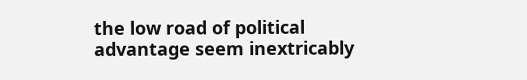the low road of political advantage seem inextricably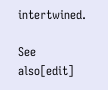intertwined.

See also[edit]